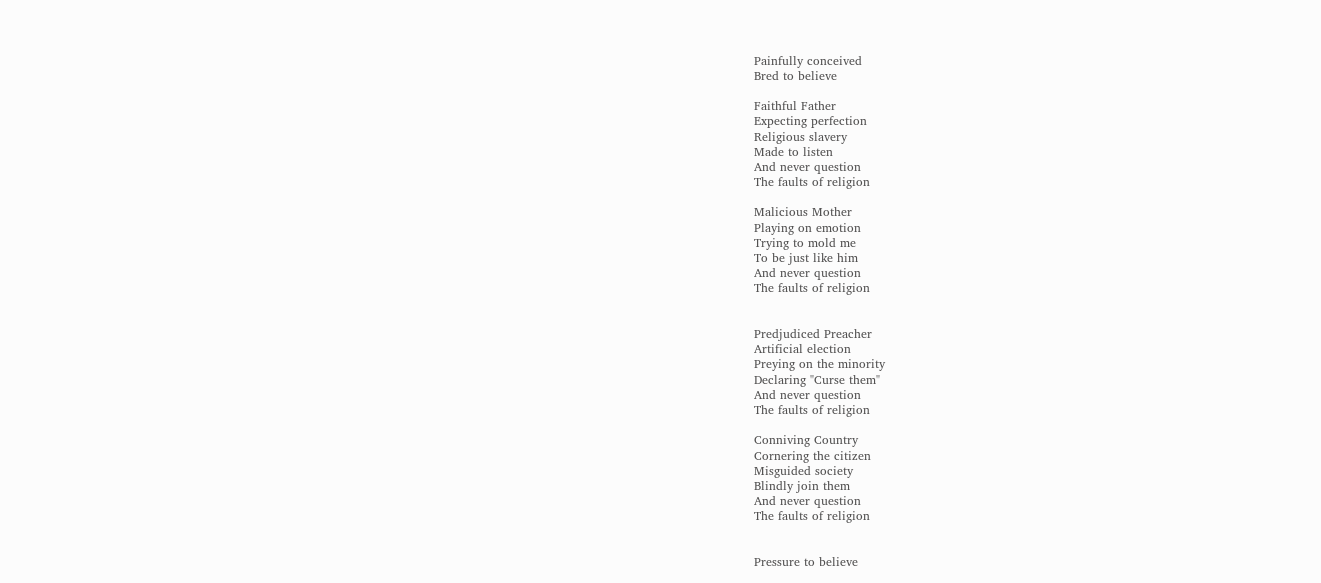Painfully conceived
Bred to believe

Faithful Father
Expecting perfection
Religious slavery
Made to listen
And never question
The faults of religion

Malicious Mother
Playing on emotion
Trying to mold me
To be just like him
And never question
The faults of religion


Predjudiced Preacher
Artificial election
Preying on the minority
Declaring "Curse them"
And never question
The faults of religion

Conniving Country
Cornering the citizen
Misguided society
Blindly join them
And never question
The faults of religion


Pressure to believe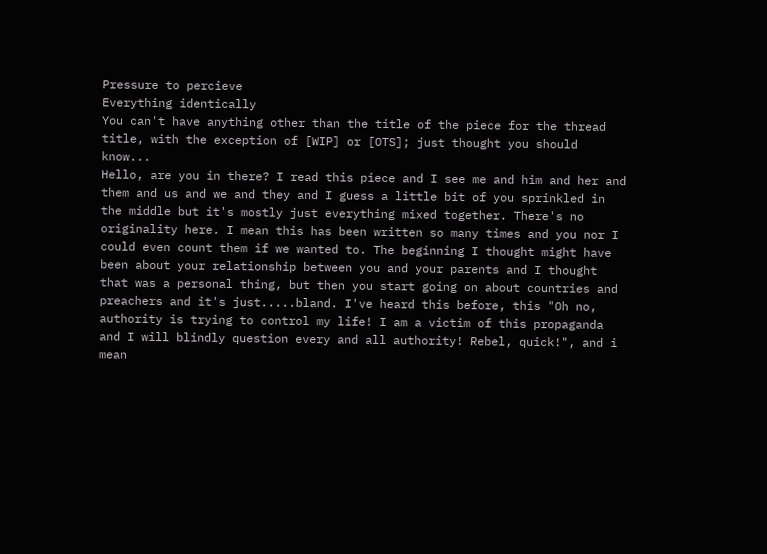Pressure to percieve
Everything identically
You can't have anything other than the title of the piece for the thread title, with the exception of [WIP] or [OTS]; just thought you should know...
Hello, are you in there? I read this piece and I see me and him and her and them and us and we and they and I guess a little bit of you sprinkled in the middle but it's mostly just everything mixed together. There's no originality here. I mean this has been written so many times and you nor I could even count them if we wanted to. The beginning I thought might have been about your relationship between you and your parents and I thought that was a personal thing, but then you start going on about countries and preachers and it's just.....bland. I've heard this before, this "Oh no, authority is trying to control my life! I am a victim of this propaganda and I will blindly question every and all authority! Rebel, quick!", and i mean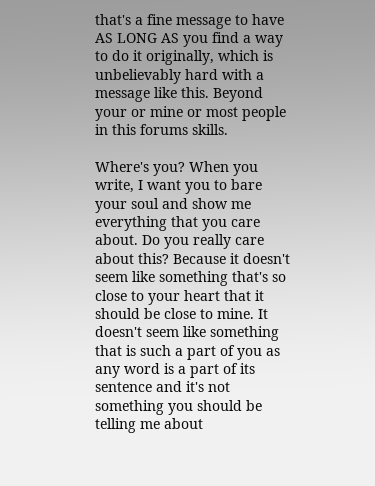that's a fine message to have AS LONG AS you find a way to do it originally, which is unbelievably hard with a message like this. Beyond your or mine or most people in this forums skills.

Where's you? When you write, I want you to bare your soul and show me everything that you care about. Do you really care about this? Because it doesn't seem like something that's so close to your heart that it should be close to mine. It doesn't seem like something that is such a part of you as any word is a part of its sentence and it's not something you should be telling me about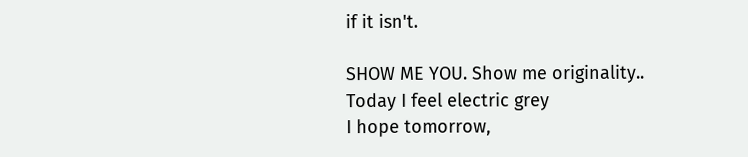if it isn't.

SHOW ME YOU. Show me originality..
Today I feel electric grey
I hope tomorrow,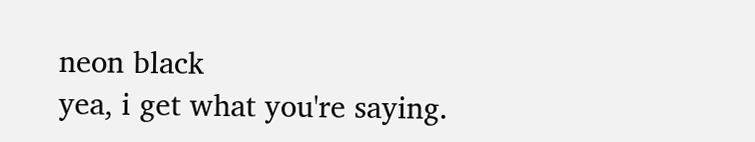neon black
yea, i get what you're saying.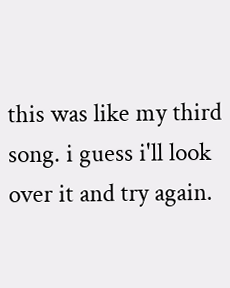this was like my third song. i guess i'll look over it and try again.